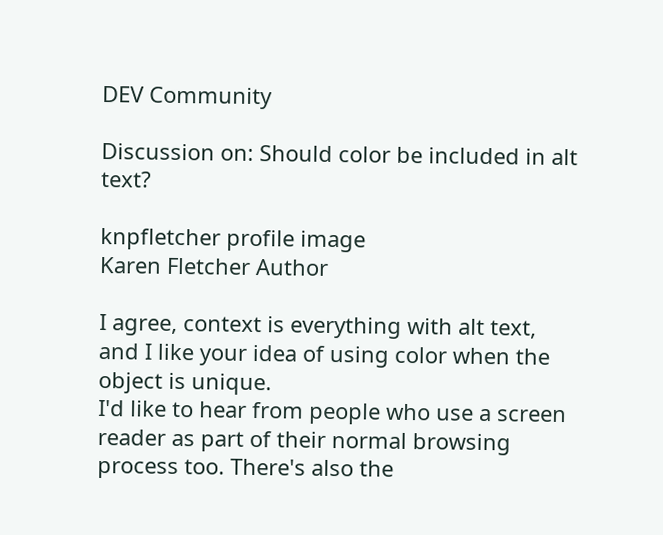DEV Community

Discussion on: Should color be included in alt text?

knpfletcher profile image
Karen Fletcher Author

I agree, context is everything with alt text, and I like your idea of using color when the object is unique.
I'd like to hear from people who use a screen reader as part of their normal browsing process too. There's also the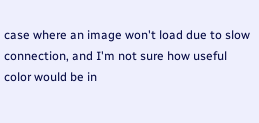case where an image won't load due to slow connection, and I'm not sure how useful color would be in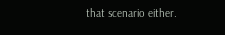that scenario either.